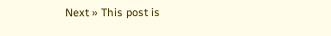Next » This post is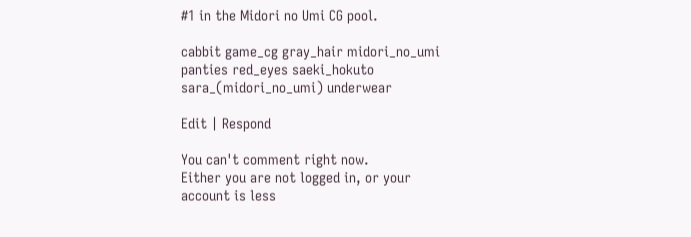#1 in the Midori no Umi CG pool.

cabbit game_cg gray_hair midori_no_umi panties red_eyes saeki_hokuto sara_(midori_no_umi) underwear

Edit | Respond

You can't comment right now.
Either you are not logged in, or your account is less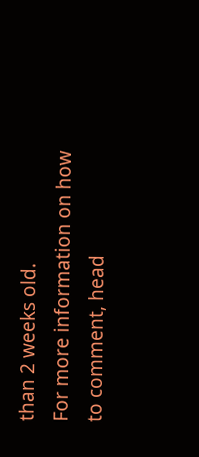than 2 weeks old.
For more information on how to comment, head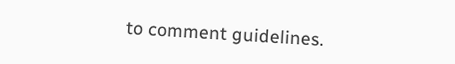to comment guidelines.